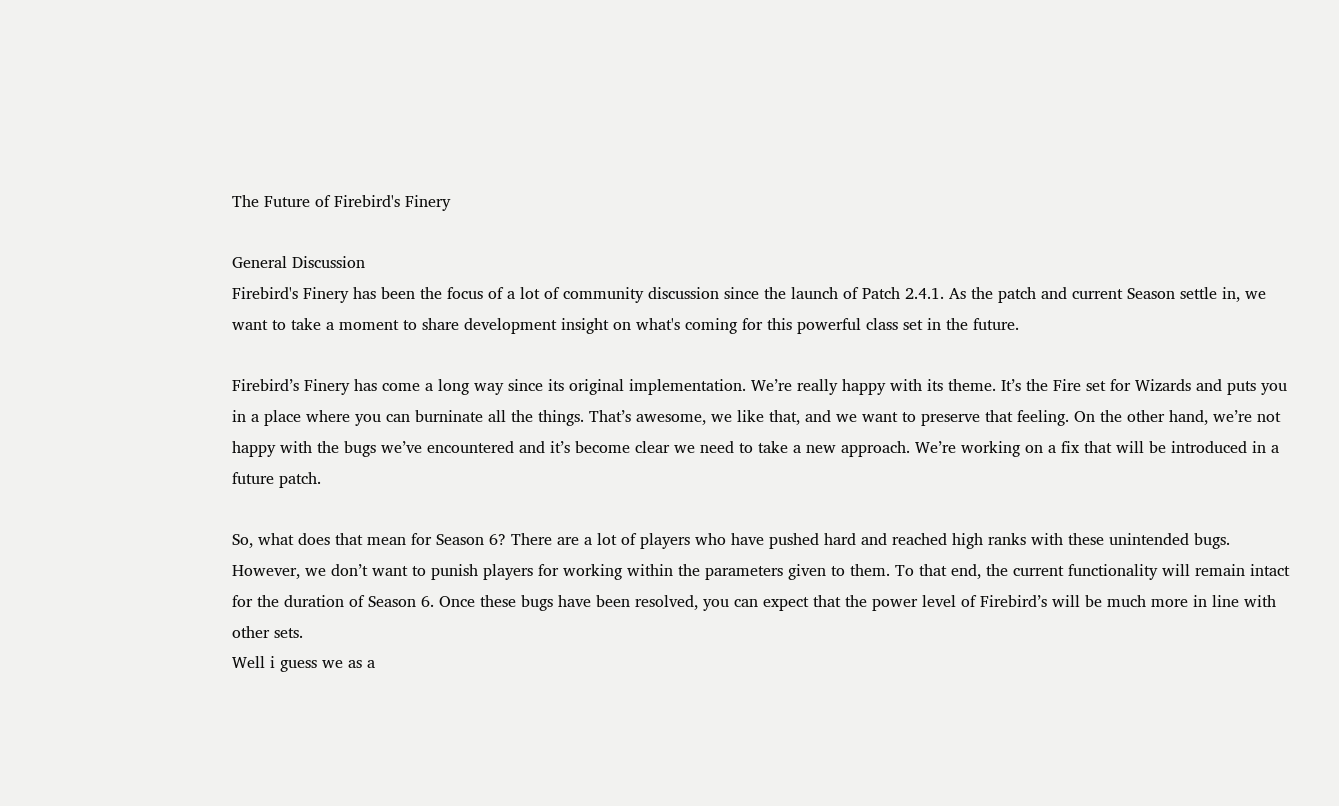The Future of Firebird's Finery

General Discussion
Firebird's Finery has been the focus of a lot of community discussion since the launch of Patch 2.4.1. As the patch and current Season settle in, we want to take a moment to share development insight on what's coming for this powerful class set in the future.

Firebird’s Finery has come a long way since its original implementation. We’re really happy with its theme. It’s the Fire set for Wizards and puts you in a place where you can burninate all the things. That’s awesome, we like that, and we want to preserve that feeling. On the other hand, we’re not happy with the bugs we’ve encountered and it’s become clear we need to take a new approach. We’re working on a fix that will be introduced in a future patch.

So, what does that mean for Season 6? There are a lot of players who have pushed hard and reached high ranks with these unintended bugs. However, we don’t want to punish players for working within the parameters given to them. To that end, the current functionality will remain intact for the duration of Season 6. Once these bugs have been resolved, you can expect that the power level of Firebird’s will be much more in line with other sets.
Well i guess we as a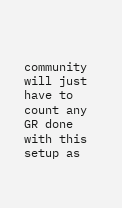community will just have to count any GR done with this setup as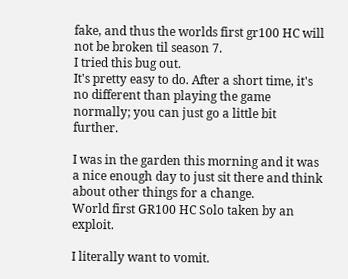fake, and thus the worlds first gr100 HC will not be broken til season 7.
I tried this bug out.
It's pretty easy to do. After a short time, it's no different than playing the game normally; you can just go a little bit further.

I was in the garden this morning and it was a nice enough day to just sit there and think about other things for a change.
World first GR100 HC Solo taken by an exploit.

I literally want to vomit.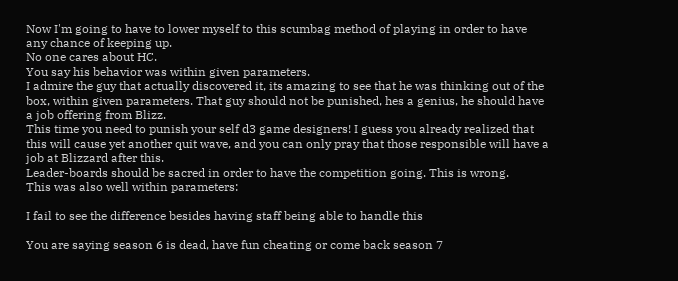Now I'm going to have to lower myself to this scumbag method of playing in order to have any chance of keeping up.
No one cares about HC.
You say his behavior was within given parameters.
I admire the guy that actually discovered it, its amazing to see that he was thinking out of the box, within given parameters. That guy should not be punished, hes a genius, he should have a job offering from Blizz.
This time you need to punish your self d3 game designers! I guess you already realized that this will cause yet another quit wave, and you can only pray that those responsible will have a job at Blizzard after this.
Leader-boards should be sacred in order to have the competition going. This is wrong.
This was also well within parameters:

I fail to see the difference besides having staff being able to handle this

You are saying season 6 is dead, have fun cheating or come back season 7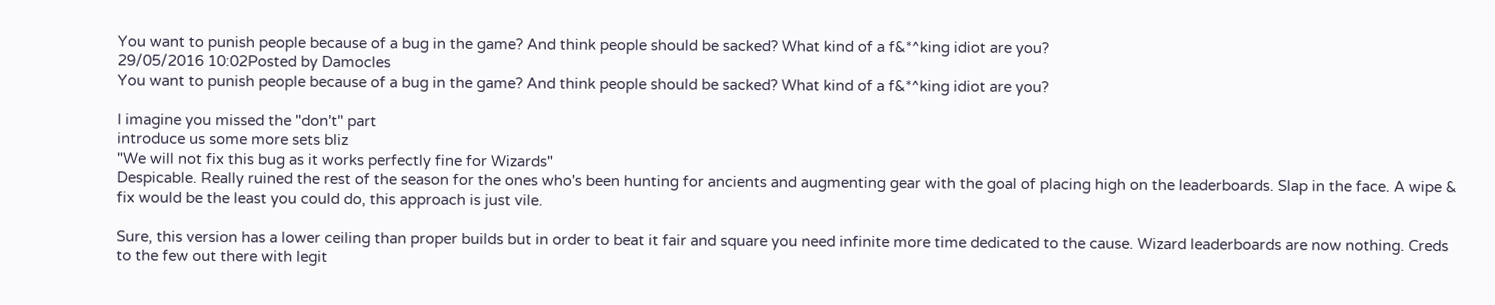You want to punish people because of a bug in the game? And think people should be sacked? What kind of a f&*^king idiot are you?
29/05/2016 10:02Posted by Damocles
You want to punish people because of a bug in the game? And think people should be sacked? What kind of a f&*^king idiot are you?

I imagine you missed the "don't" part
introduce us some more sets bliz
"We will not fix this bug as it works perfectly fine for Wizards"
Despicable. Really ruined the rest of the season for the ones who's been hunting for ancients and augmenting gear with the goal of placing high on the leaderboards. Slap in the face. A wipe & fix would be the least you could do, this approach is just vile.

Sure, this version has a lower ceiling than proper builds but in order to beat it fair and square you need infinite more time dedicated to the cause. Wizard leaderboards are now nothing. Creds to the few out there with legit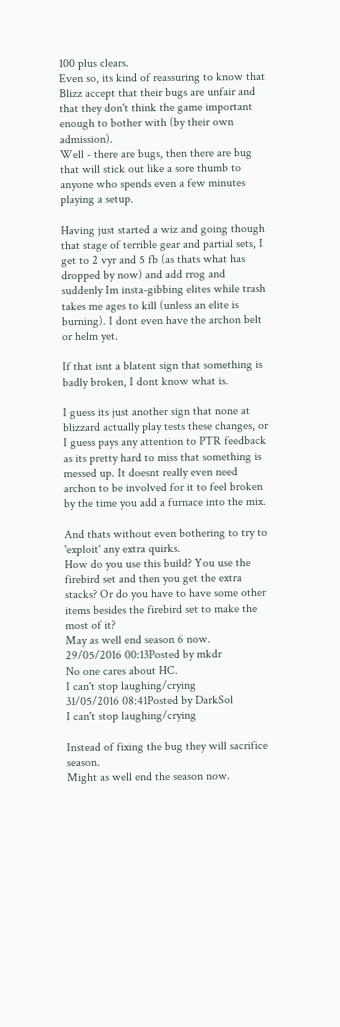100 plus clears.
Even so, its kind of reassuring to know that Blizz accept that their bugs are unfair and that they don't think the game important enough to bother with (by their own admission).
Well - there are bugs, then there are bug that will stick out like a sore thumb to anyone who spends even a few minutes playing a setup.

Having just started a wiz and going though that stage of terrible gear and partial sets, I get to 2 vyr and 5 fb (as thats what has dropped by now) and add rrog and suddenly Im insta-gibbing elites while trash takes me ages to kill (unless an elite is burning). I dont even have the archon belt or helm yet.

If that isnt a blatent sign that something is badly broken, I dont know what is.

I guess its just another sign that none at blizzard actually play tests these changes, or I guess pays any attention to PTR feedback as its pretty hard to miss that something is messed up. It doesnt really even need archon to be involved for it to feel broken by the time you add a furnace into the mix.

And thats without even bothering to try to 'exploit' any extra quirks.
How do you use this build? You use the firebird set and then you get the extra stacks? Or do you have to have some other items besides the firebird set to make the most of it?
May as well end season 6 now.
29/05/2016 00:13Posted by mkdr
No one cares about HC.
I can't stop laughing/crying
31/05/2016 08:41Posted by DarkSol
I can't stop laughing/crying

Instead of fixing the bug they will sacrifice season.
Might as well end the season now.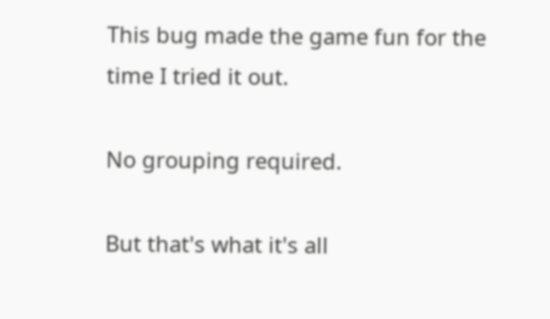This bug made the game fun for the time I tried it out.

No grouping required.

But that's what it's all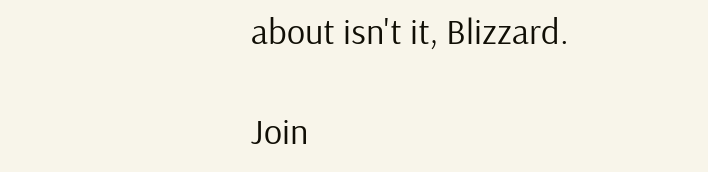about isn't it, Blizzard.

Join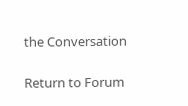the Conversation

Return to Forum